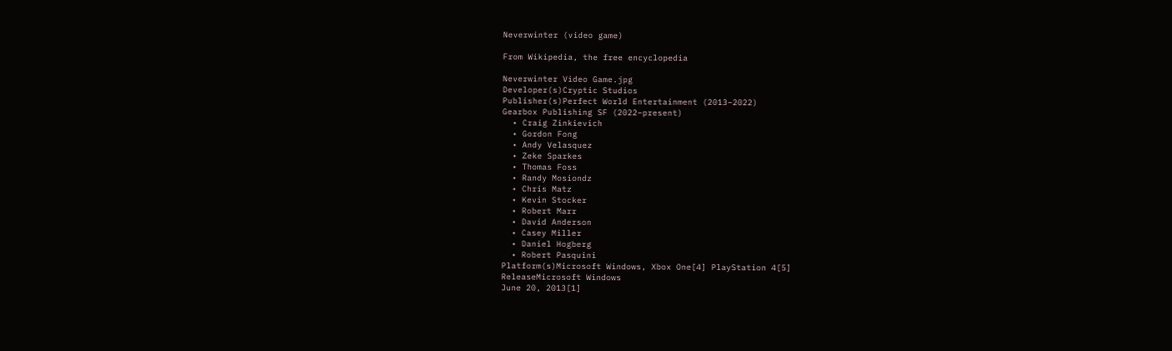Neverwinter (video game)

From Wikipedia, the free encyclopedia

Neverwinter Video Game.jpg
Developer(s)Cryptic Studios
Publisher(s)Perfect World Entertainment (2013–2022)
Gearbox Publishing SF (2022–present)
  • Craig Zinkievich
  • Gordon Fong
  • Andy Velasquez
  • Zeke Sparkes
  • Thomas Foss
  • Randy Mosiondz
  • Chris Matz
  • Kevin Stocker
  • Robert Marr
  • David Anderson
  • Casey Miller
  • Daniel Hogberg
  • Robert Pasquini
Platform(s)Microsoft Windows, Xbox One[4] PlayStation 4[5]
ReleaseMicrosoft Windows
June 20, 2013[1]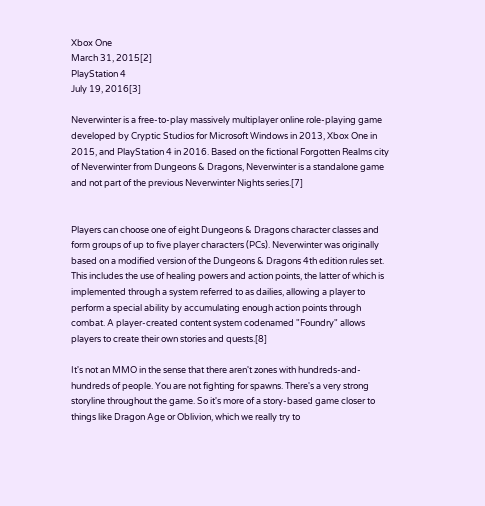Xbox One
March 31, 2015[2]
PlayStation 4
July 19, 2016[3]

Neverwinter is a free-to-play massively multiplayer online role-playing game developed by Cryptic Studios for Microsoft Windows in 2013, Xbox One in 2015, and PlayStation 4 in 2016. Based on the fictional Forgotten Realms city of Neverwinter from Dungeons & Dragons, Neverwinter is a standalone game and not part of the previous Neverwinter Nights series.[7]


Players can choose one of eight Dungeons & Dragons character classes and form groups of up to five player characters (PCs). Neverwinter was originally based on a modified version of the Dungeons & Dragons 4th edition rules set. This includes the use of healing powers and action points, the latter of which is implemented through a system referred to as dailies, allowing a player to perform a special ability by accumulating enough action points through combat. A player-created content system codenamed "Foundry" allows players to create their own stories and quests.[8]

It's not an MMO in the sense that there aren't zones with hundreds-and-hundreds of people. You are not fighting for spawns. There's a very strong storyline throughout the game. So it's more of a story-based game closer to things like Dragon Age or Oblivion, which we really try to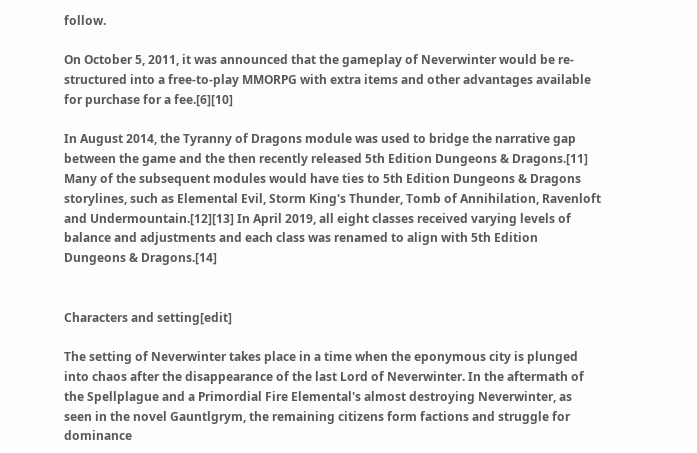follow.

On October 5, 2011, it was announced that the gameplay of Neverwinter would be re-structured into a free-to-play MMORPG with extra items and other advantages available for purchase for a fee.[6][10]

In August 2014, the Tyranny of Dragons module was used to bridge the narrative gap between the game and the then recently released 5th Edition Dungeons & Dragons.[11] Many of the subsequent modules would have ties to 5th Edition Dungeons & Dragons storylines, such as Elemental Evil, Storm King's Thunder, Tomb of Annihilation, Ravenloft and Undermountain.[12][13] In April 2019, all eight classes received varying levels of balance and adjustments and each class was renamed to align with 5th Edition Dungeons & Dragons.[14]


Characters and setting[edit]

The setting of Neverwinter takes place in a time when the eponymous city is plunged into chaos after the disappearance of the last Lord of Neverwinter. In the aftermath of the Spellplague and a Primordial Fire Elemental's almost destroying Neverwinter, as seen in the novel Gauntlgrym, the remaining citizens form factions and struggle for dominance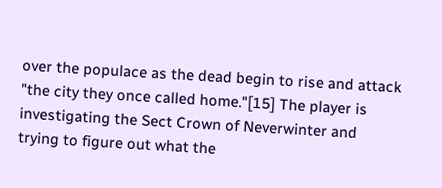over the populace as the dead begin to rise and attack "the city they once called home."[15] The player is investigating the Sect Crown of Neverwinter and trying to figure out what the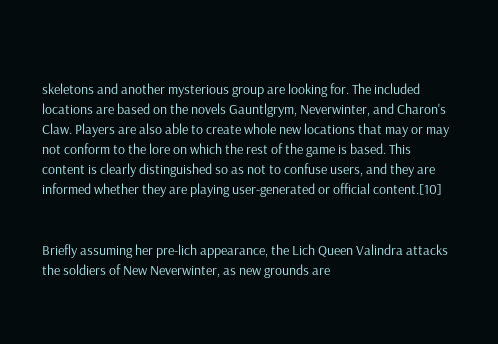skeletons and another mysterious group are looking for. The included locations are based on the novels Gauntlgrym, Neverwinter, and Charon's Claw. Players are also able to create whole new locations that may or may not conform to the lore on which the rest of the game is based. This content is clearly distinguished so as not to confuse users, and they are informed whether they are playing user-generated or official content.[10]


Briefly assuming her pre-lich appearance, the Lich Queen Valindra attacks the soldiers of New Neverwinter, as new grounds are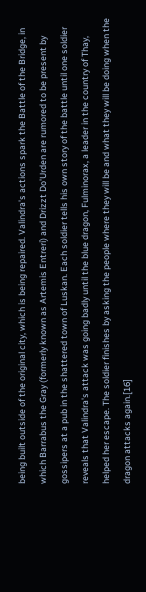being built outside of the original city, which is being repaired. Valindra's actions spark the Battle of the Bridge, in which Barrabus the Gray (formerly known as Artemis Entreri) and Drizzt Do'Urden are rumored to be present by gossipers at a pub in the shattered town of Luskan. Each soldier tells his own story of the battle until one soldier reveals that Valindra's attack was going badly until the blue dragon, Fulminorax, a leader in the country of Thay, helped her escape. The soldier finishes by asking the people where they will be and what they will be doing when the dragon attacks again.[16]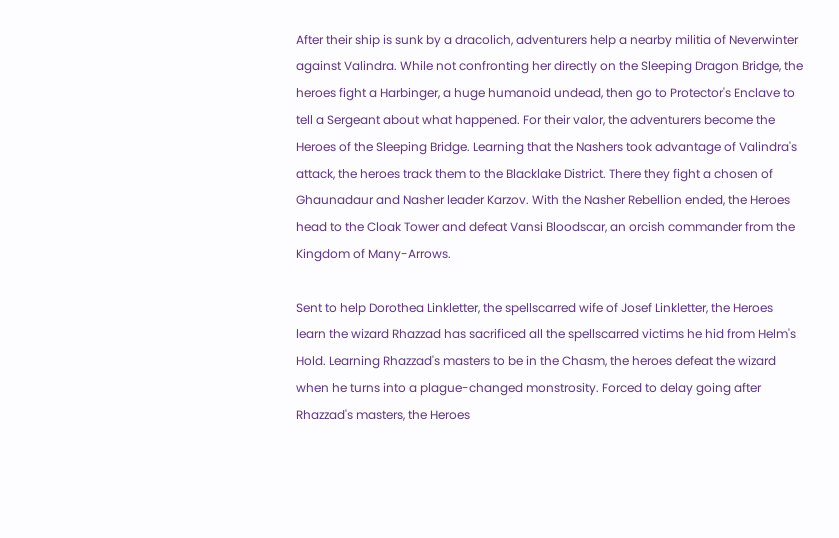After their ship is sunk by a dracolich, adventurers help a nearby militia of Neverwinter against Valindra. While not confronting her directly on the Sleeping Dragon Bridge, the heroes fight a Harbinger, a huge humanoid undead, then go to Protector's Enclave to tell a Sergeant about what happened. For their valor, the adventurers become the Heroes of the Sleeping Bridge. Learning that the Nashers took advantage of Valindra's attack, the heroes track them to the Blacklake District. There they fight a chosen of Ghaunadaur and Nasher leader Karzov. With the Nasher Rebellion ended, the Heroes head to the Cloak Tower and defeat Vansi Bloodscar, an orcish commander from the Kingdom of Many-Arrows.

Sent to help Dorothea Linkletter, the spellscarred wife of Josef Linkletter, the Heroes learn the wizard Rhazzad has sacrificed all the spellscarred victims he hid from Helm's Hold. Learning Rhazzad's masters to be in the Chasm, the heroes defeat the wizard when he turns into a plague-changed monstrosity. Forced to delay going after Rhazzad's masters, the Heroes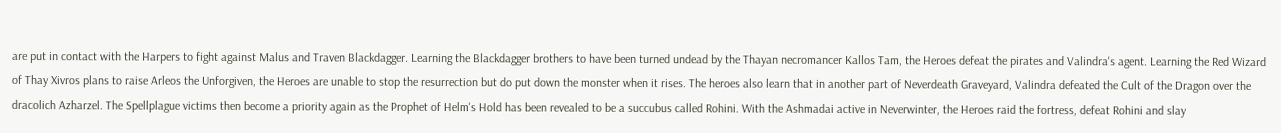are put in contact with the Harpers to fight against Malus and Traven Blackdagger. Learning the Blackdagger brothers to have been turned undead by the Thayan necromancer Kallos Tam, the Heroes defeat the pirates and Valindra's agent. Learning the Red Wizard of Thay Xivros plans to raise Arleos the Unforgiven, the Heroes are unable to stop the resurrection but do put down the monster when it rises. The heroes also learn that in another part of Neverdeath Graveyard, Valindra defeated the Cult of the Dragon over the dracolich Azharzel. The Spellplague victims then become a priority again as the Prophet of Helm's Hold has been revealed to be a succubus called Rohini. With the Ashmadai active in Neverwinter, the Heroes raid the fortress, defeat Rohini and slay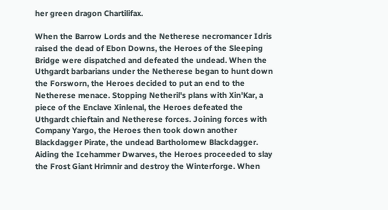her green dragon Chartilifax.

When the Barrow Lords and the Netherese necromancer Idris raised the dead of Ebon Downs, the Heroes of the Sleeping Bridge were dispatched and defeated the undead. When the Uthgardt barbarians under the Netherese began to hunt down the Forsworn, the Heroes decided to put an end to the Netherese menace. Stopping Netheril's plans with Xin'Kar, a piece of the Enclave Xinlenal, the Heroes defeated the Uthgardt chieftain and Netherese forces. Joining forces with Company Yargo, the Heroes then took down another Blackdagger Pirate, the undead Bartholomew Blackdagger. Aiding the Icehammer Dwarves, the Heroes proceeded to slay the Frost Giant Hrimnir and destroy the Winterforge. When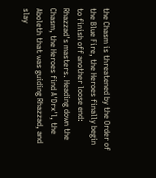the Chasm is threatened by the Order of the Blue Fire, the Heroes finally begin to finish off another loose end: Rhazzad's masters. Heading down the Chasm, the Heroes find A'Drx'l, the Aboleth that was guiding Rhazzad, and slay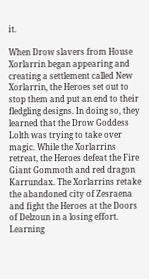it.

When Drow slavers from House Xorlarrin began appearing and creating a settlement called New Xorlarrin, the Heroes set out to stop them and put an end to their fledgling designs. In doing so, they learned that the Drow Goddess Lolth was trying to take over magic. While the Xorlarrins retreat, the Heroes defeat the Fire Giant Gommoth and red dragon Karrundax. The Xorlarrins retake the abandoned city of Zesraena and fight the Heroes at the Doors of Delzoun in a losing effort. Learning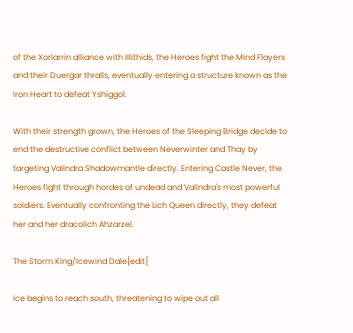of the Xorlarrin alliance with Illithids, the Heroes fight the Mind Flayers and their Duergar thralls, eventually entering a structure known as the Iron Heart to defeat Yshiggol.

With their strength grown, the Heroes of the Sleeping Bridge decide to end the destructive conflict between Neverwinter and Thay by targeting Valindra Shadowmantle directly. Entering Castle Never, the Heroes fight through hordes of undead and Valindra's most powerful soldiers. Eventually confronting the Lich Queen directly, they defeat her and her dracolich Ahzarzel.

The Storm King/Icewind Dale[edit]

Ice begins to reach south, threatening to wipe out all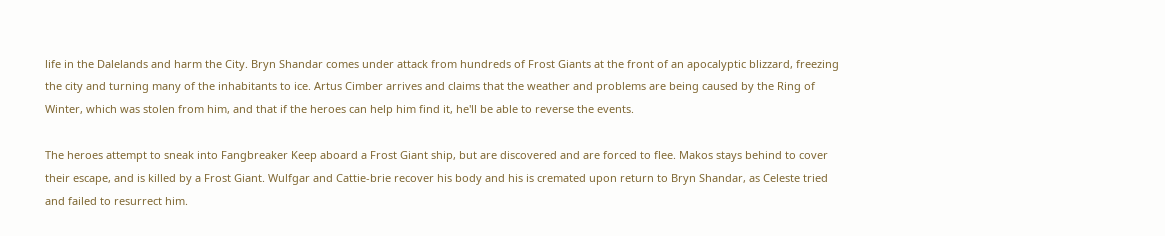life in the Dalelands and harm the City. Bryn Shandar comes under attack from hundreds of Frost Giants at the front of an apocalyptic blizzard, freezing the city and turning many of the inhabitants to ice. Artus Cimber arrives and claims that the weather and problems are being caused by the Ring of Winter, which was stolen from him, and that if the heroes can help him find it, he'll be able to reverse the events.

The heroes attempt to sneak into Fangbreaker Keep aboard a Frost Giant ship, but are discovered and are forced to flee. Makos stays behind to cover their escape, and is killed by a Frost Giant. Wulfgar and Cattie-brie recover his body and his is cremated upon return to Bryn Shandar, as Celeste tried and failed to resurrect him.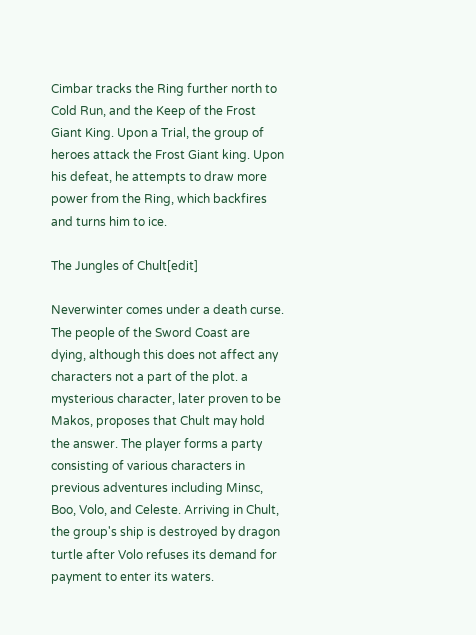Cimbar tracks the Ring further north to Cold Run, and the Keep of the Frost Giant King. Upon a Trial, the group of heroes attack the Frost Giant king. Upon his defeat, he attempts to draw more power from the Ring, which backfires and turns him to ice.

The Jungles of Chult[edit]

Neverwinter comes under a death curse. The people of the Sword Coast are dying, although this does not affect any characters not a part of the plot. a mysterious character, later proven to be Makos, proposes that Chult may hold the answer. The player forms a party consisting of various characters in previous adventures including Minsc, Boo, Volo, and Celeste. Arriving in Chult, the group's ship is destroyed by dragon turtle after Volo refuses its demand for payment to enter its waters.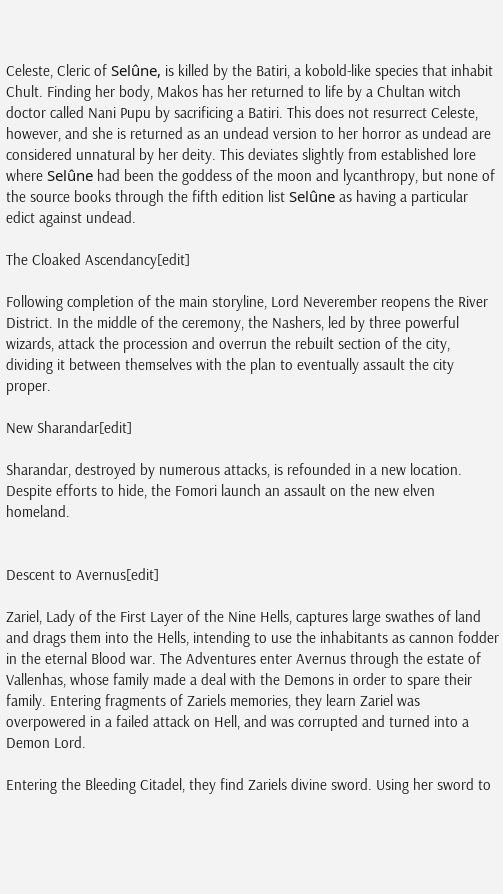Celeste, Cleric of Selûne, is killed by the Batiri, a kobold-like species that inhabit Chult. Finding her body, Makos has her returned to life by a Chultan witch doctor called Nani Pupu by sacrificing a Batiri. This does not resurrect Celeste, however, and she is returned as an undead version to her horror as undead are considered unnatural by her deity. This deviates slightly from established lore where Selûne had been the goddess of the moon and lycanthropy, but none of the source books through the fifth edition list Selûne as having a particular edict against undead.

The Cloaked Ascendancy[edit]

Following completion of the main storyline, Lord Neverember reopens the River District. In the middle of the ceremony, the Nashers, led by three powerful wizards, attack the procession and overrun the rebuilt section of the city, dividing it between themselves with the plan to eventually assault the city proper.

New Sharandar[edit]

Sharandar, destroyed by numerous attacks, is refounded in a new location. Despite efforts to hide, the Fomori launch an assault on the new elven homeland.


Descent to Avernus[edit]

Zariel, Lady of the First Layer of the Nine Hells, captures large swathes of land and drags them into the Hells, intending to use the inhabitants as cannon fodder in the eternal Blood war. The Adventures enter Avernus through the estate of Vallenhas, whose family made a deal with the Demons in order to spare their family. Entering fragments of Zariels memories, they learn Zariel was overpowered in a failed attack on Hell, and was corrupted and turned into a Demon Lord.

Entering the Bleeding Citadel, they find Zariels divine sword. Using her sword to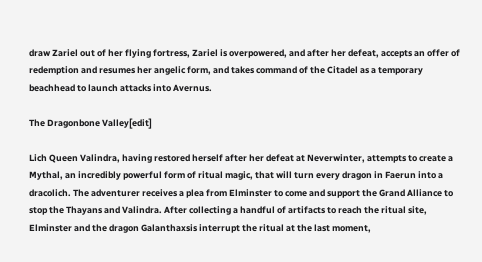draw Zariel out of her flying fortress, Zariel is overpowered, and after her defeat, accepts an offer of redemption and resumes her angelic form, and takes command of the Citadel as a temporary beachhead to launch attacks into Avernus.

The Dragonbone Valley[edit]

Lich Queen Valindra, having restored herself after her defeat at Neverwinter, attempts to create a Mythal, an incredibly powerful form of ritual magic, that will turn every dragon in Faerun into a dracolich. The adventurer receives a plea from Elminster to come and support the Grand Alliance to stop the Thayans and Valindra. After collecting a handful of artifacts to reach the ritual site, Elminster and the dragon Galanthaxsis interrupt the ritual at the last moment,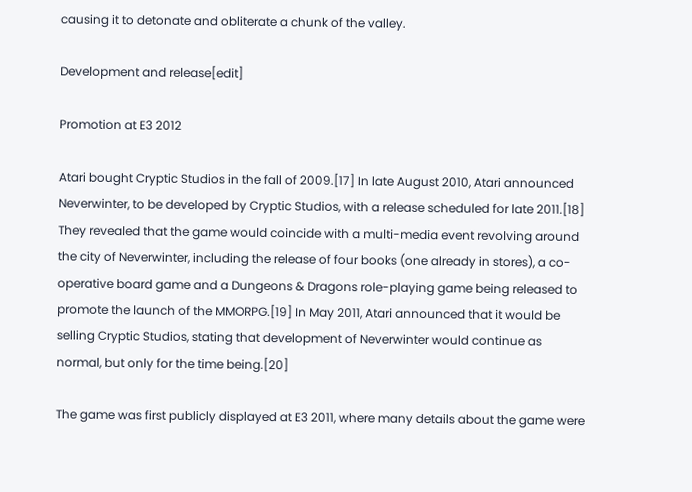causing it to detonate and obliterate a chunk of the valley.

Development and release[edit]

Promotion at E3 2012

Atari bought Cryptic Studios in the fall of 2009.[17] In late August 2010, Atari announced Neverwinter, to be developed by Cryptic Studios, with a release scheduled for late 2011.[18] They revealed that the game would coincide with a multi-media event revolving around the city of Neverwinter, including the release of four books (one already in stores), a co-operative board game and a Dungeons & Dragons role-playing game being released to promote the launch of the MMORPG.[19] In May 2011, Atari announced that it would be selling Cryptic Studios, stating that development of Neverwinter would continue as normal, but only for the time being.[20]

The game was first publicly displayed at E3 2011, where many details about the game were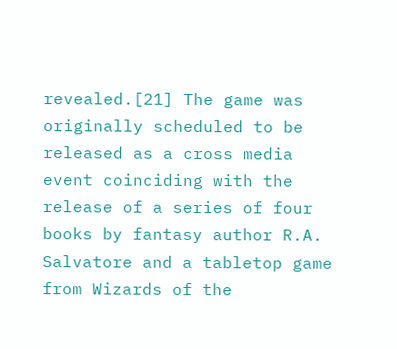revealed.[21] The game was originally scheduled to be released as a cross media event coinciding with the release of a series of four books by fantasy author R.A. Salvatore and a tabletop game from Wizards of the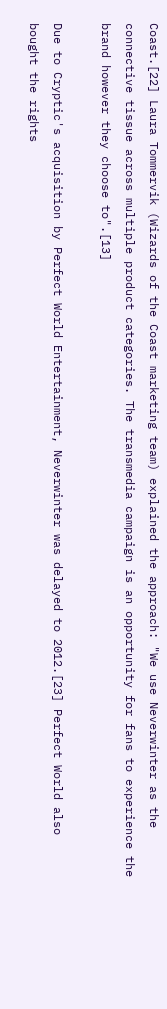Coast.[22] Laura Tommervik (Wizards of the Coast marketing team) explained the approach: "We use Neverwinter as the connective tissue across multiple product categories. The transmedia campaign is an opportunity for fans to experience the brand however they choose to".[13]

Due to Cryptic's acquisition by Perfect World Entertainment, Neverwinter was delayed to 2012.[23] Perfect World also bought the rights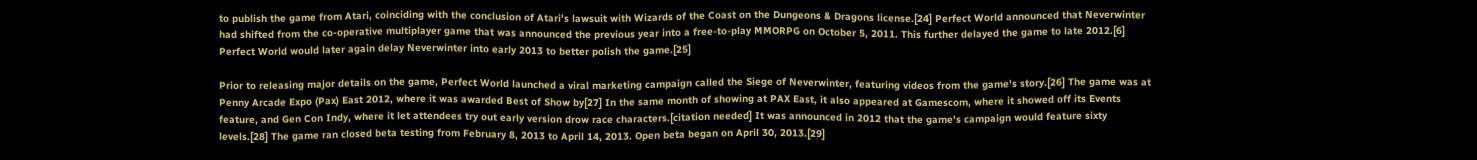to publish the game from Atari, coinciding with the conclusion of Atari's lawsuit with Wizards of the Coast on the Dungeons & Dragons license.[24] Perfect World announced that Neverwinter had shifted from the co-operative multiplayer game that was announced the previous year into a free-to-play MMORPG on October 5, 2011. This further delayed the game to late 2012.[6] Perfect World would later again delay Neverwinter into early 2013 to better polish the game.[25]

Prior to releasing major details on the game, Perfect World launched a viral marketing campaign called the Siege of Neverwinter, featuring videos from the game's story.[26] The game was at Penny Arcade Expo (Pax) East 2012, where it was awarded Best of Show by[27] In the same month of showing at PAX East, it also appeared at Gamescom, where it showed off its Events feature, and Gen Con Indy, where it let attendees try out early version drow race characters.[citation needed] It was announced in 2012 that the game's campaign would feature sixty levels.[28] The game ran closed beta testing from February 8, 2013 to April 14, 2013. Open beta began on April 30, 2013.[29]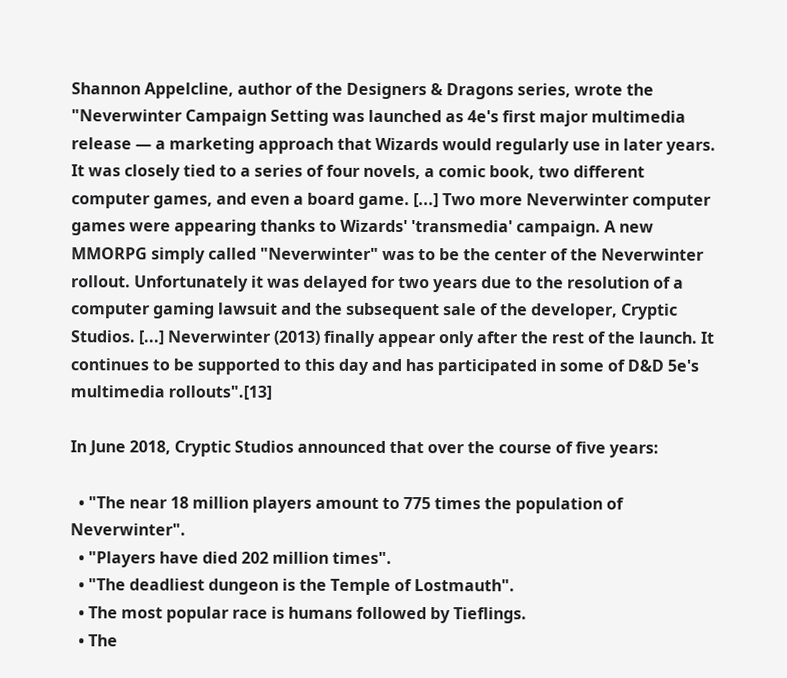Shannon Appelcline, author of the Designers & Dragons series, wrote the "Neverwinter Campaign Setting was launched as 4e's first major multimedia release — a marketing approach that Wizards would regularly use in later years. It was closely tied to a series of four novels, a comic book, two different computer games, and even a board game. [...] Two more Neverwinter computer games were appearing thanks to Wizards' 'transmedia' campaign. A new MMORPG simply called "Neverwinter" was to be the center of the Neverwinter rollout. Unfortunately it was delayed for two years due to the resolution of a computer gaming lawsuit and the subsequent sale of the developer, Cryptic Studios. [...] Neverwinter (2013) finally appear only after the rest of the launch. It continues to be supported to this day and has participated in some of D&D 5e's multimedia rollouts".[13]

In June 2018, Cryptic Studios announced that over the course of five years:

  • "The near 18 million players amount to 775 times the population of Neverwinter".
  • "Players have died 202 million times".
  • "The deadliest dungeon is the Temple of Lostmauth".
  • The most popular race is humans followed by Tieflings.
  • The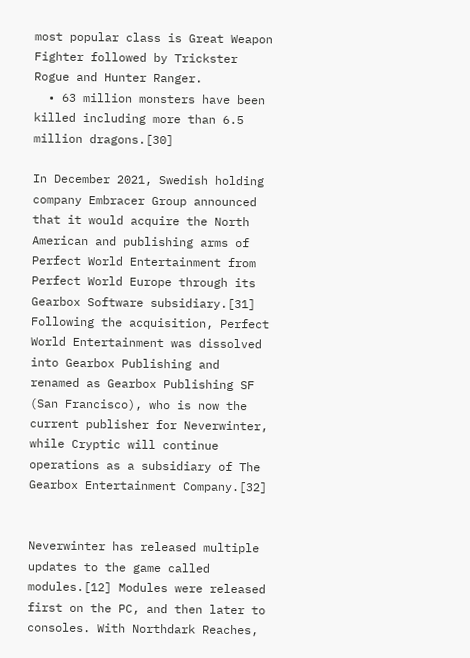most popular class is Great Weapon Fighter followed by Trickster Rogue and Hunter Ranger.
  • 63 million monsters have been killed including more than 6.5 million dragons.[30]

In December 2021, Swedish holding company Embracer Group announced that it would acquire the North American and publishing arms of Perfect World Entertainment from Perfect World Europe through its Gearbox Software subsidiary.[31] Following the acquisition, Perfect World Entertainment was dissolved into Gearbox Publishing and renamed as Gearbox Publishing SF (San Francisco), who is now the current publisher for Neverwinter, while Cryptic will continue operations as a subsidiary of The Gearbox Entertainment Company.[32]


Neverwinter has released multiple updates to the game called modules.[12] Modules were released first on the PC, and then later to consoles. With Northdark Reaches,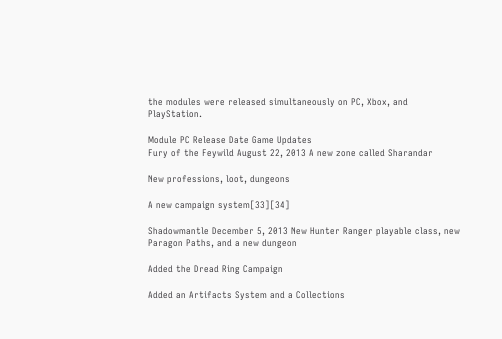the modules were released simultaneously on PC, Xbox, and PlayStation.

Module PC Release Date Game Updates
Fury of the Feywild August 22, 2013 A new zone called Sharandar

New professions, loot, dungeons

A new campaign system[33][34]

Shadowmantle December 5, 2013 New Hunter Ranger playable class, new Paragon Paths, and a new dungeon

Added the Dread Ring Campaign

Added an Artifacts System and a Collections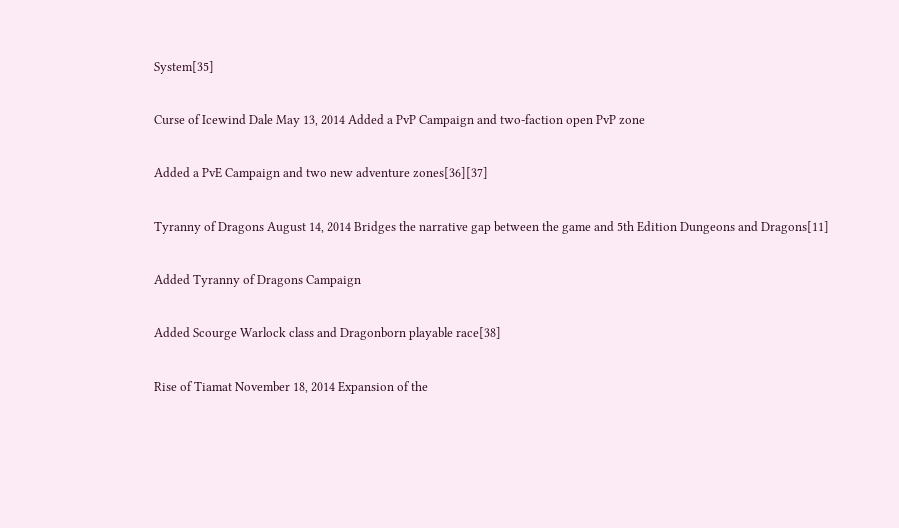System[35]

Curse of Icewind Dale May 13, 2014 Added a PvP Campaign and two-faction open PvP zone

Added a PvE Campaign and two new adventure zones[36][37]

Tyranny of Dragons August 14, 2014 Bridges the narrative gap between the game and 5th Edition Dungeons and Dragons[11]

Added Tyranny of Dragons Campaign

Added Scourge Warlock class and Dragonborn playable race[38]

Rise of Tiamat November 18, 2014 Expansion of the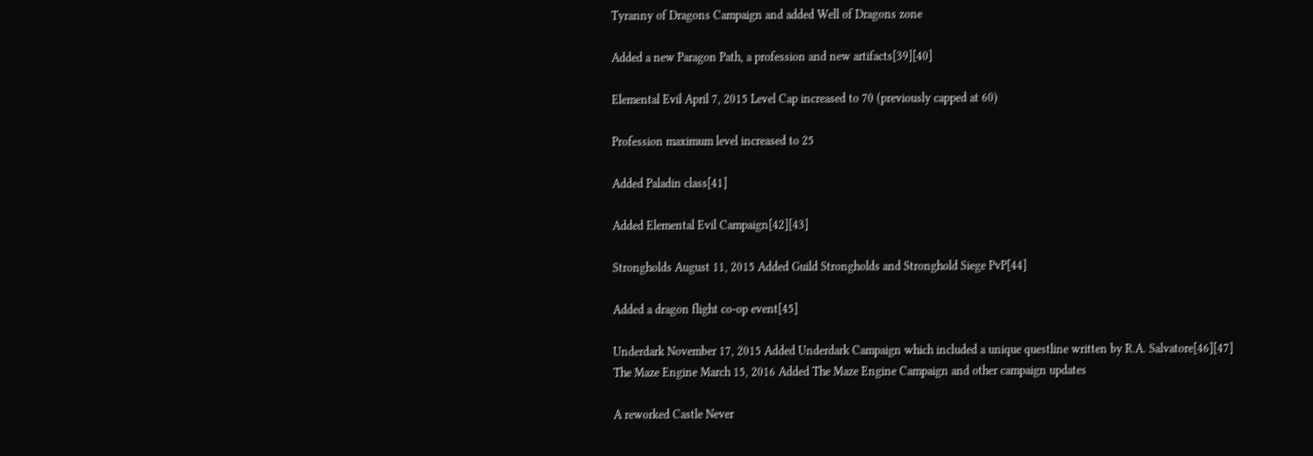Tyranny of Dragons Campaign and added Well of Dragons zone

Added a new Paragon Path, a profession and new artifacts[39][40]

Elemental Evil April 7, 2015 Level Cap increased to 70 (previously capped at 60)

Profession maximum level increased to 25

Added Paladin class[41]

Added Elemental Evil Campaign[42][43]

Strongholds August 11, 2015 Added Guild Strongholds and Stronghold Siege PvP[44]

Added a dragon flight co-op event[45]

Underdark November 17, 2015 Added Underdark Campaign which included a unique questline written by R.A. Salvatore[46][47]
The Maze Engine March 15, 2016 Added The Maze Engine Campaign and other campaign updates

A reworked Castle Never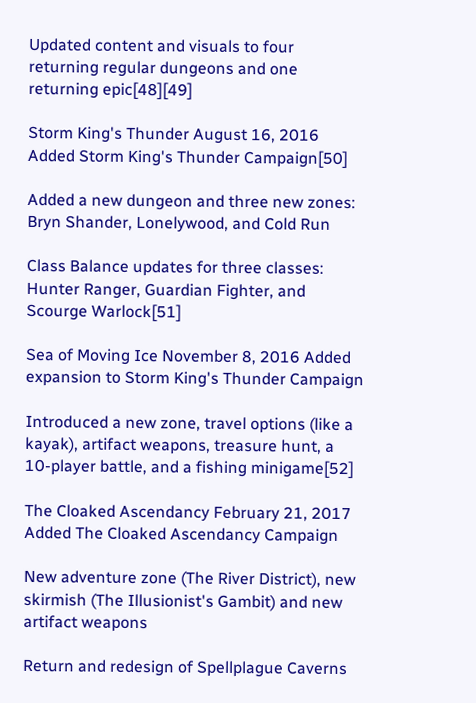Updated content and visuals to four returning regular dungeons and one returning epic[48][49]

Storm King's Thunder August 16, 2016 Added Storm King's Thunder Campaign[50]

Added a new dungeon and three new zones: Bryn Shander, Lonelywood, and Cold Run

Class Balance updates for three classes: Hunter Ranger, Guardian Fighter, and Scourge Warlock[51]

Sea of Moving Ice November 8, 2016 Added expansion to Storm King's Thunder Campaign

Introduced a new zone, travel options (like a kayak), artifact weapons, treasure hunt, a 10-player battle, and a fishing minigame[52]

The Cloaked Ascendancy February 21, 2017 Added The Cloaked Ascendancy Campaign

New adventure zone (The River District), new skirmish (The Illusionist's Gambit) and new artifact weapons

Return and redesign of Spellplague Caverns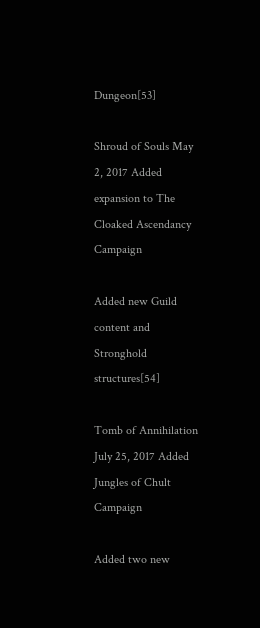Dungeon[53]

Shroud of Souls May 2, 2017 Added expansion to The Cloaked Ascendancy Campaign

Added new Guild content and Stronghold structures[54]

Tomb of Annihilation July 25, 2017 Added Jungles of Chult Campaign

Added two new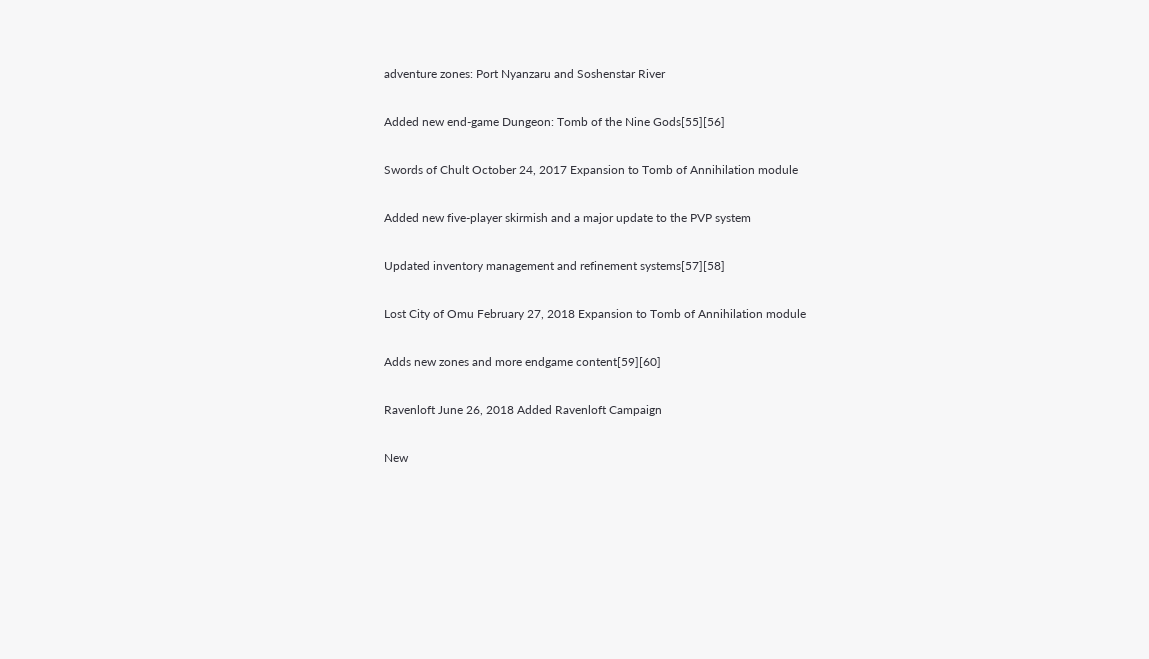adventure zones: Port Nyanzaru and Soshenstar River

Added new end-game Dungeon: Tomb of the Nine Gods[55][56]

Swords of Chult October 24, 2017 Expansion to Tomb of Annihilation module

Added new five-player skirmish and a major update to the PVP system

Updated inventory management and refinement systems[57][58]

Lost City of Omu February 27, 2018 Expansion to Tomb of Annihilation module

Adds new zones and more endgame content[59][60]

Ravenloft June 26, 2018 Added Ravenloft Campaign

New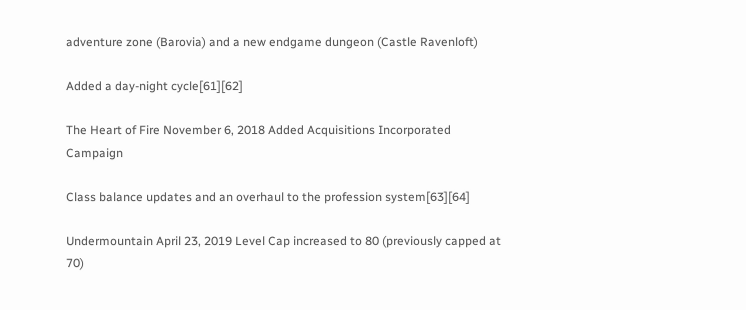adventure zone (Barovia) and a new endgame dungeon (Castle Ravenloft)

Added a day-night cycle[61][62]

The Heart of Fire November 6, 2018 Added Acquisitions Incorporated Campaign

Class balance updates and an overhaul to the profession system[63][64]

Undermountain April 23, 2019 Level Cap increased to 80 (previously capped at 70)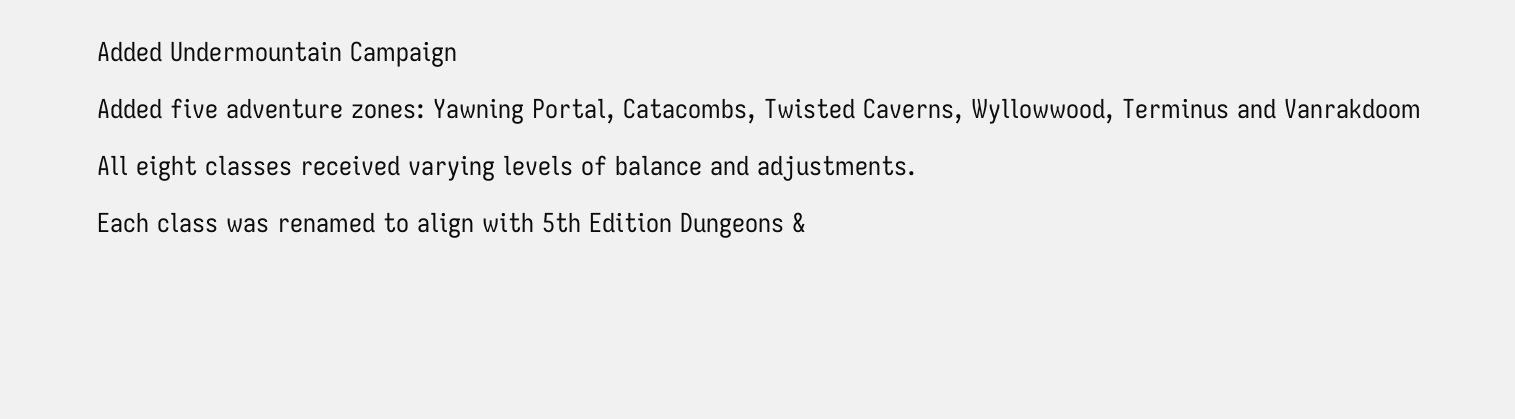Added Undermountain Campaign

Added five adventure zones: Yawning Portal, Catacombs, Twisted Caverns, Wyllowwood, Terminus and Vanrakdoom

All eight classes received varying levels of balance and adjustments.

Each class was renamed to align with 5th Edition Dungeons &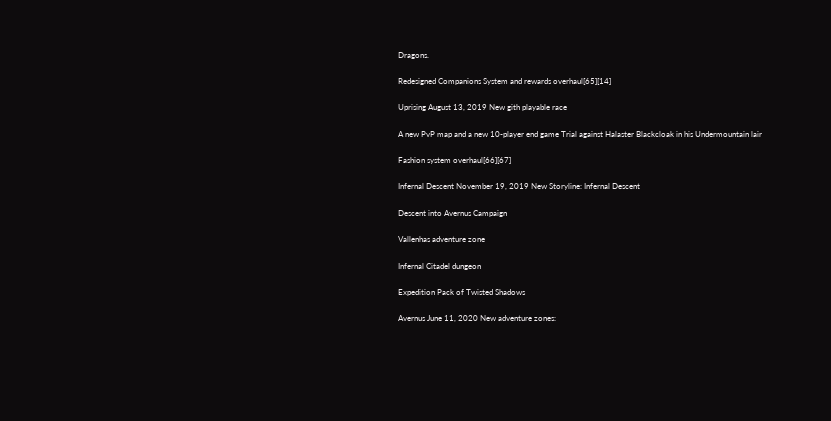Dragons.

Redesigned Companions System and rewards overhaul[65][14]

Uprising August 13, 2019 New gith playable race

A new PvP map and a new 10-player end game Trial against Halaster Blackcloak in his Undermountain lair

Fashion system overhaul[66][67]

Infernal Descent November 19, 2019 New Storyline: Infernal Descent

Descent into Avernus Campaign

Vallenhas adventure zone

Infernal Citadel dungeon

Expedition Pack of Twisted Shadows

Avernus June 11, 2020 New adventure zones: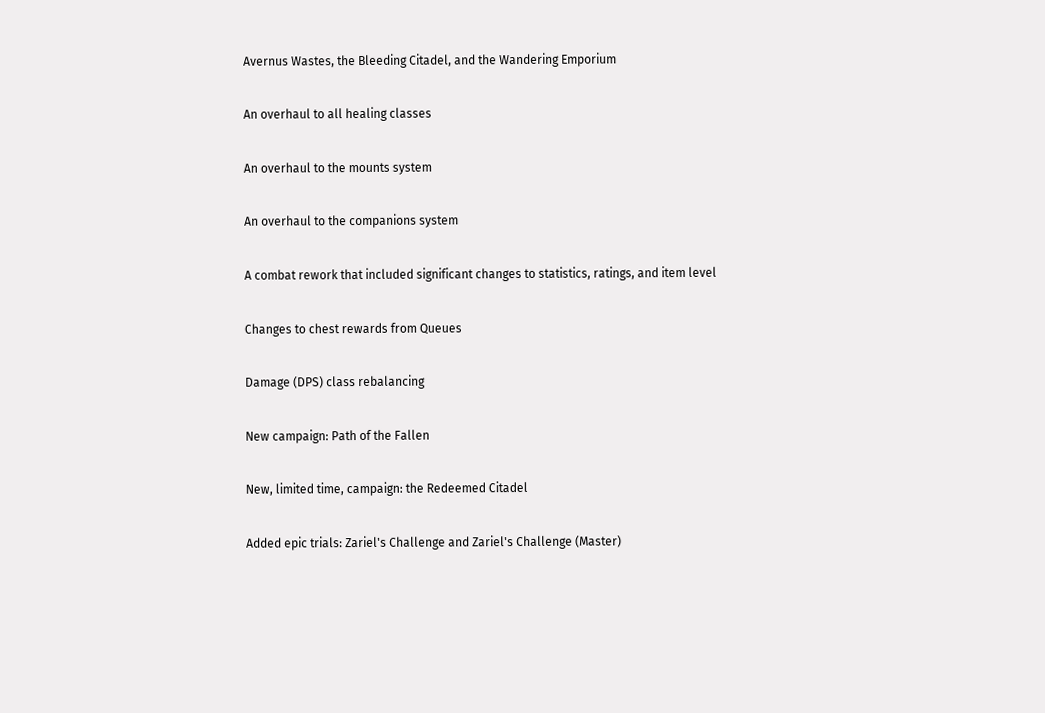Avernus Wastes, the Bleeding Citadel, and the Wandering Emporium

An overhaul to all healing classes

An overhaul to the mounts system

An overhaul to the companions system

A combat rework that included significant changes to statistics, ratings, and item level

Changes to chest rewards from Queues

Damage (DPS) class rebalancing

New campaign: Path of the Fallen

New, limited time, campaign: the Redeemed Citadel

Added epic trials: Zariel's Challenge and Zariel's Challenge (Master)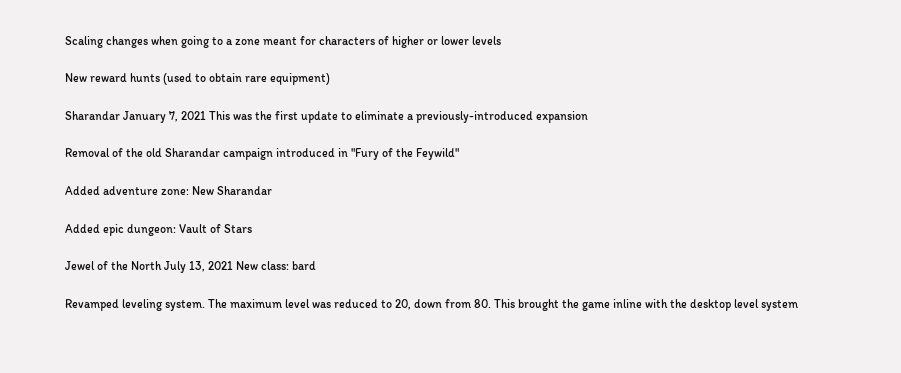Scaling changes when going to a zone meant for characters of higher or lower levels

New reward hunts (used to obtain rare equipment)

Sharandar January 7, 2021 This was the first update to eliminate a previously-introduced expansion

Removal of the old Sharandar campaign introduced in "Fury of the Feywild"

Added adventure zone: New Sharandar

Added epic dungeon: Vault of Stars

Jewel of the North July 13, 2021 New class: bard

Revamped leveling system. The maximum level was reduced to 20, down from 80. This brought the game inline with the desktop level system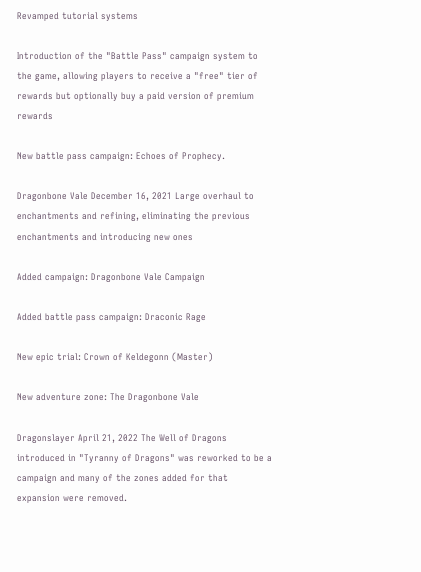Revamped tutorial systems

Introduction of the "Battle Pass" campaign system to the game, allowing players to receive a "free" tier of rewards but optionally buy a paid version of premium rewards

New battle pass campaign: Echoes of Prophecy.

Dragonbone Vale December 16, 2021 Large overhaul to enchantments and refining, eliminating the previous enchantments and introducing new ones

Added campaign: Dragonbone Vale Campaign

Added battle pass campaign: Draconic Rage

New epic trial: Crown of Keldegonn (Master)

New adventure zone: The Dragonbone Vale

Dragonslayer April 21, 2022 The Well of Dragons introduced in "Tyranny of Dragons" was reworked to be a campaign and many of the zones added for that expansion were removed.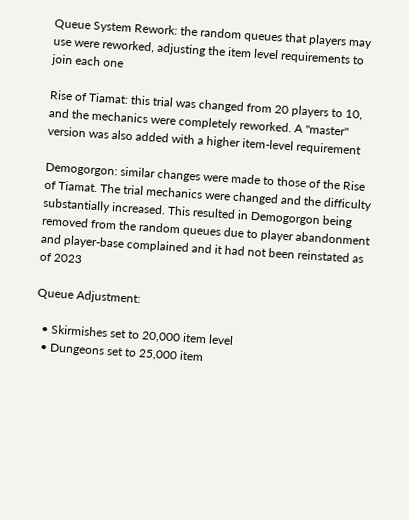Queue System Rework: the random queues that players may use were reworked, adjusting the item level requirements to join each one

Rise of Tiamat: this trial was changed from 20 players to 10, and the mechanics were completely reworked. A "master" version was also added with a higher item-level requirement

Demogorgon: similar changes were made to those of the Rise of Tiamat. The trial mechanics were changed and the difficulty substantially increased. This resulted in Demogorgon being removed from the random queues due to player abandonment and player-base complained and it had not been reinstated as of 2023

Queue Adjustment:

  • Skirmishes set to 20,000 item level
  • Dungeons set to 25,000 item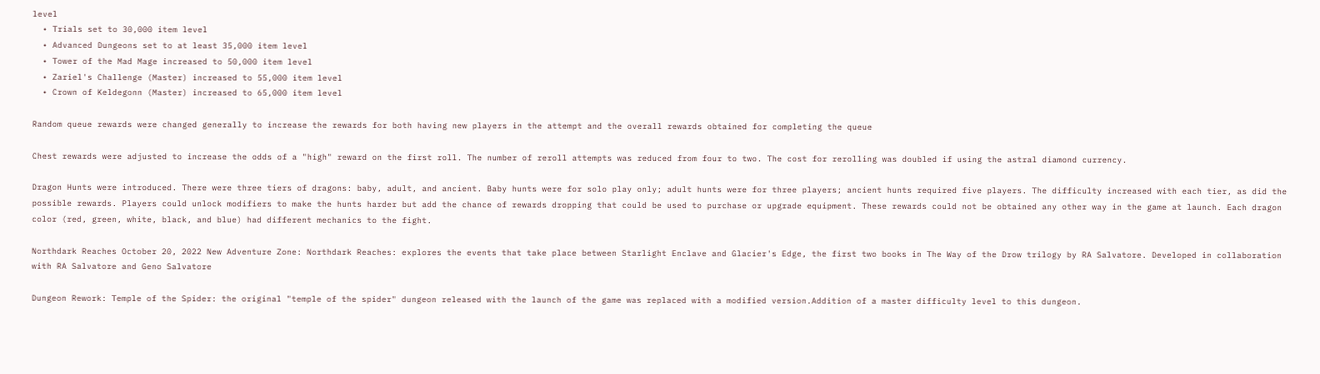level
  • Trials set to 30,000 item level
  • Advanced Dungeons set to at least 35,000 item level
  • Tower of the Mad Mage increased to 50,000 item level
  • Zariel's Challenge (Master) increased to 55,000 item level
  • Crown of Keldegonn (Master) increased to 65,000 item level

Random queue rewards were changed generally to increase the rewards for both having new players in the attempt and the overall rewards obtained for completing the queue

Chest rewards were adjusted to increase the odds of a "high" reward on the first roll. The number of reroll attempts was reduced from four to two. The cost for rerolling was doubled if using the astral diamond currency.

Dragon Hunts were introduced. There were three tiers of dragons: baby, adult, and ancient. Baby hunts were for solo play only; adult hunts were for three players; ancient hunts required five players. The difficulty increased with each tier, as did the possible rewards. Players could unlock modifiers to make the hunts harder but add the chance of rewards dropping that could be used to purchase or upgrade equipment. These rewards could not be obtained any other way in the game at launch. Each dragon color (red, green, white, black, and blue) had different mechanics to the fight.

Northdark Reaches October 20, 2022 New Adventure Zone: Northdark Reaches: explores the events that take place between Starlight Enclave and Glacier's Edge, the first two books in The Way of the Drow trilogy by RA Salvatore. Developed in collaboration with RA Salvatore and Geno Salvatore

Dungeon Rework: Temple of the Spider: the original "temple of the spider" dungeon released with the launch of the game was replaced with a modified version.Addition of a master difficulty level to this dungeon.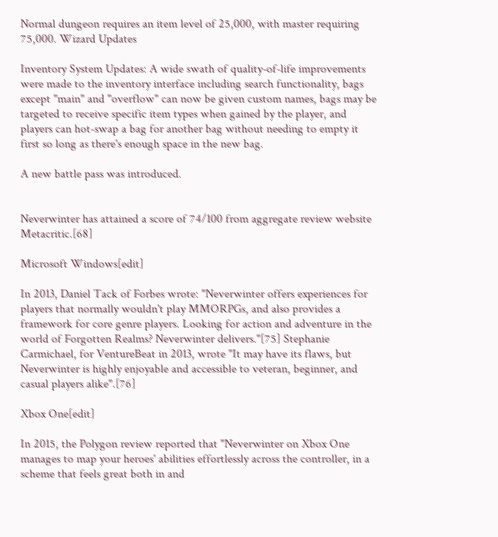Normal dungeon requires an item level of 25,000, with master requiring 75,000. Wizard Updates

Inventory System Updates: A wide swath of quality-of-life improvements were made to the inventory interface including search functionality, bags except "main" and "overflow" can now be given custom names, bags may be targeted to receive specific item types when gained by the player, and players can hot-swap a bag for another bag without needing to empty it first so long as there's enough space in the new bag.

A new battle pass was introduced.


Neverwinter has attained a score of 74/100 from aggregate review website Metacritic.[68]

Microsoft Windows[edit]

In 2013, Daniel Tack of Forbes wrote: "Neverwinter offers experiences for players that normally wouldn't play MMORPGs, and also provides a framework for core genre players. Looking for action and adventure in the world of Forgotten Realms? Neverwinter delivers."[75] Stephanie Carmichael, for VentureBeat in 2013, wrote "It may have its flaws, but Neverwinter is highly enjoyable and accessible to veteran, beginner, and casual players alike".[76]

Xbox One[edit]

In 2015, the Polygon review reported that "Neverwinter on Xbox One manages to map your heroes' abilities effortlessly across the controller, in a scheme that feels great both in and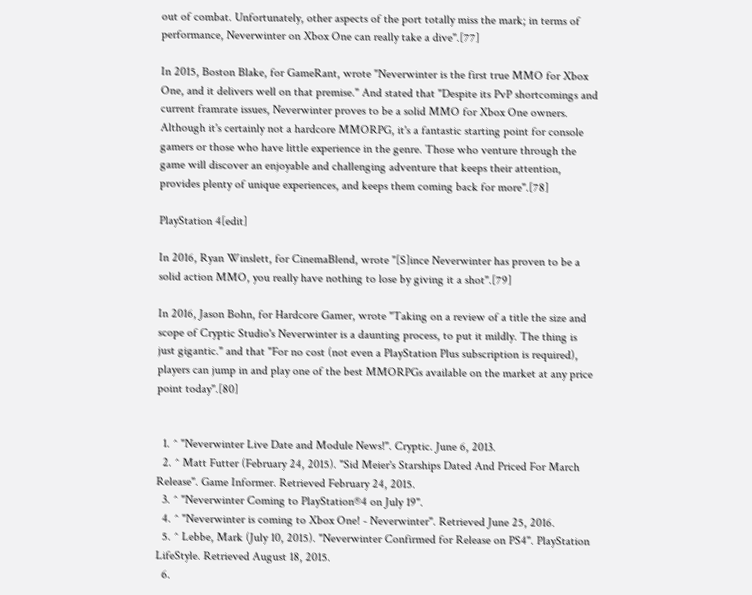out of combat. Unfortunately, other aspects of the port totally miss the mark; in terms of performance, Neverwinter on Xbox One can really take a dive".[77]

In 2015, Boston Blake, for GameRant, wrote "Neverwinter is the first true MMO for Xbox One, and it delivers well on that premise." And stated that "Despite its PvP shortcomings and current framrate issues, Neverwinter proves to be a solid MMO for Xbox One owners. Although it's certainly not a hardcore MMORPG, it's a fantastic starting point for console gamers or those who have little experience in the genre. Those who venture through the game will discover an enjoyable and challenging adventure that keeps their attention, provides plenty of unique experiences, and keeps them coming back for more".[78]

PlayStation 4[edit]

In 2016, Ryan Winslett, for CinemaBlend, wrote "[S]ince Neverwinter has proven to be a solid action MMO, you really have nothing to lose by giving it a shot".[79]

In 2016, Jason Bohn, for Hardcore Gamer, wrote "Taking on a review of a title the size and scope of Cryptic Studio's Neverwinter is a daunting process, to put it mildly. The thing is just gigantic." and that "For no cost (not even a PlayStation Plus subscription is required), players can jump in and play one of the best MMORPGs available on the market at any price point today".[80]


  1. ^ "Neverwinter Live Date and Module News!". Cryptic. June 6, 2013.
  2. ^ Matt Futter (February 24, 2015). "Sid Meier's Starships Dated And Priced For March Release". Game Informer. Retrieved February 24, 2015.
  3. ^ "Neverwinter Coming to PlayStation®4 on July 19".
  4. ^ "Neverwinter is coming to Xbox One! - Neverwinter". Retrieved June 25, 2016.
  5. ^ Lebbe, Mark (July 10, 2015). "Neverwinter Confirmed for Release on PS4". PlayStation LifeStyle. Retrieved August 18, 2015.
  6.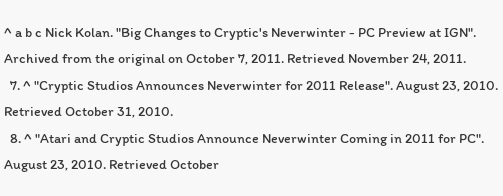^ a b c Nick Kolan. "Big Changes to Cryptic's Neverwinter - PC Preview at IGN". Archived from the original on October 7, 2011. Retrieved November 24, 2011.
  7. ^ "Cryptic Studios Announces Neverwinter for 2011 Release". August 23, 2010. Retrieved October 31, 2010.
  8. ^ "Atari and Cryptic Studios Announce Neverwinter Coming in 2011 for PC". August 23, 2010. Retrieved October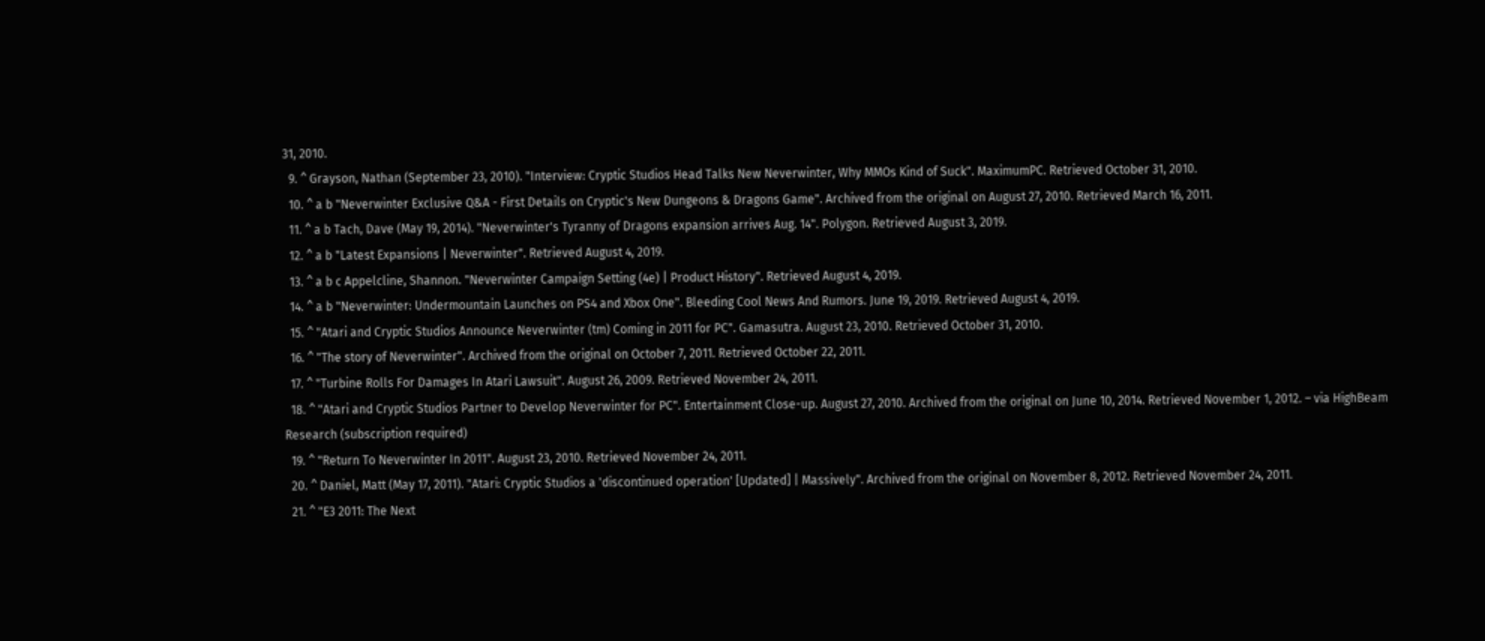31, 2010.
  9. ^ Grayson, Nathan (September 23, 2010). "Interview: Cryptic Studios Head Talks New Neverwinter, Why MMOs Kind of Suck". MaximumPC. Retrieved October 31, 2010.
  10. ^ a b "Neverwinter Exclusive Q&A - First Details on Cryptic's New Dungeons & Dragons Game". Archived from the original on August 27, 2010. Retrieved March 16, 2011.
  11. ^ a b Tach, Dave (May 19, 2014). "Neverwinter's Tyranny of Dragons expansion arrives Aug. 14". Polygon. Retrieved August 3, 2019.
  12. ^ a b "Latest Expansions | Neverwinter". Retrieved August 4, 2019.
  13. ^ a b c Appelcline, Shannon. "Neverwinter Campaign Setting (4e) | Product History". Retrieved August 4, 2019.
  14. ^ a b "Neverwinter: Undermountain Launches on PS4 and Xbox One". Bleeding Cool News And Rumors. June 19, 2019. Retrieved August 4, 2019.
  15. ^ "Atari and Cryptic Studios Announce Neverwinter (tm) Coming in 2011 for PC". Gamasutra. August 23, 2010. Retrieved October 31, 2010.
  16. ^ "The story of Neverwinter". Archived from the original on October 7, 2011. Retrieved October 22, 2011.
  17. ^ "Turbine Rolls For Damages In Atari Lawsuit". August 26, 2009. Retrieved November 24, 2011.
  18. ^ "Atari and Cryptic Studios Partner to Develop Neverwinter for PC". Entertainment Close-up. August 27, 2010. Archived from the original on June 10, 2014. Retrieved November 1, 2012. – via HighBeam Research (subscription required)
  19. ^ "Return To Neverwinter In 2011". August 23, 2010. Retrieved November 24, 2011.
  20. ^ Daniel, Matt (May 17, 2011). "Atari: Cryptic Studios a 'discontinued operation' [Updated] | Massively". Archived from the original on November 8, 2012. Retrieved November 24, 2011.
  21. ^ "E3 2011: The Next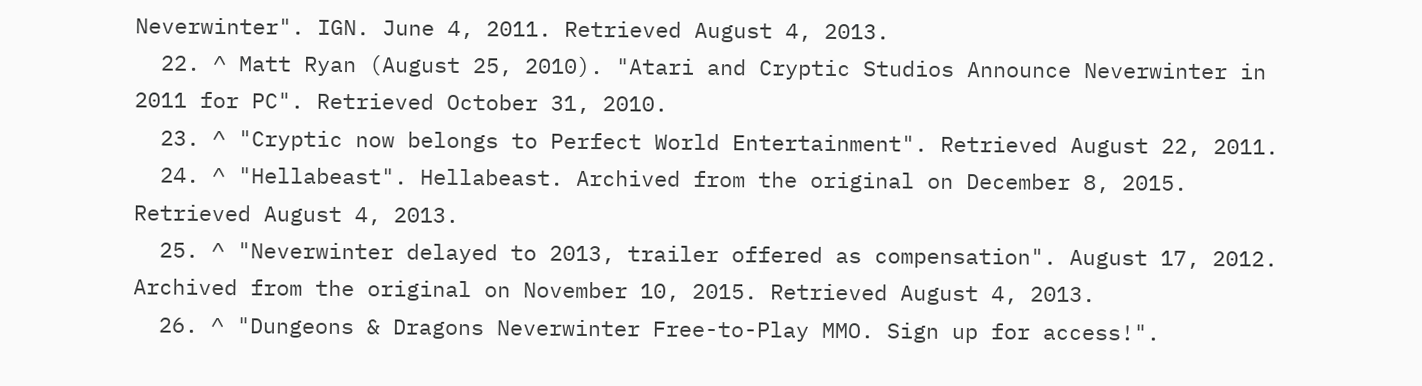Neverwinter". IGN. June 4, 2011. Retrieved August 4, 2013.
  22. ^ Matt Ryan (August 25, 2010). "Atari and Cryptic Studios Announce Neverwinter in 2011 for PC". Retrieved October 31, 2010.
  23. ^ "Cryptic now belongs to Perfect World Entertainment". Retrieved August 22, 2011.
  24. ^ "Hellabeast". Hellabeast. Archived from the original on December 8, 2015. Retrieved August 4, 2013.
  25. ^ "Neverwinter delayed to 2013, trailer offered as compensation". August 17, 2012. Archived from the original on November 10, 2015. Retrieved August 4, 2013.
  26. ^ "Dungeons & Dragons Neverwinter Free-to-Play MMO. Sign up for access!".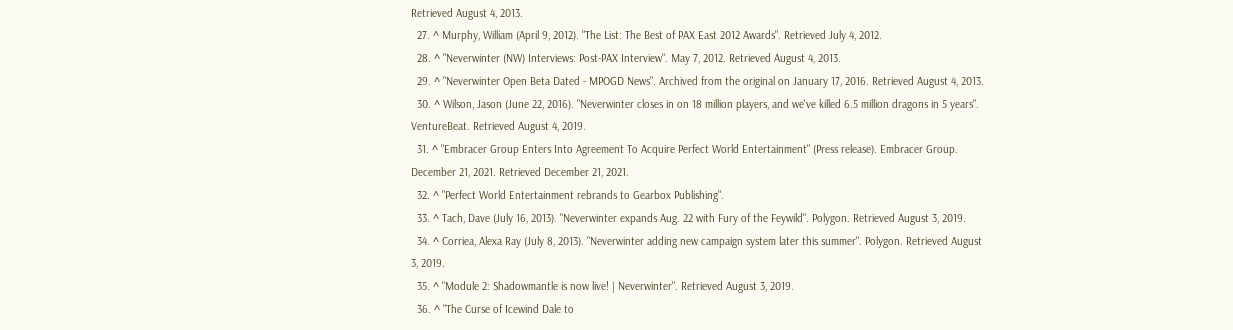Retrieved August 4, 2013.
  27. ^ Murphy, William (April 9, 2012). "The List: The Best of PAX East 2012 Awards". Retrieved July 4, 2012.
  28. ^ "Neverwinter (NW) Interviews: Post-PAX Interview". May 7, 2012. Retrieved August 4, 2013.
  29. ^ "Neverwinter Open Beta Dated - MPOGD News". Archived from the original on January 17, 2016. Retrieved August 4, 2013.
  30. ^ Wilson, Jason (June 22, 2016). "Neverwinter closes in on 18 million players, and we've killed 6.5 million dragons in 5 years". VentureBeat. Retrieved August 4, 2019.
  31. ^ "Embracer Group Enters Into Agreement To Acquire Perfect World Entertainment" (Press release). Embracer Group. December 21, 2021. Retrieved December 21, 2021.
  32. ^ "Perfect World Entertainment rebrands to Gearbox Publishing".
  33. ^ Tach, Dave (July 16, 2013). "Neverwinter expands Aug. 22 with Fury of the Feywild". Polygon. Retrieved August 3, 2019.
  34. ^ Corriea, Alexa Ray (July 8, 2013). "Neverwinter adding new campaign system later this summer". Polygon. Retrieved August 3, 2019.
  35. ^ "Module 2: Shadowmantle is now live! | Neverwinter". Retrieved August 3, 2019.
  36. ^ "The Curse of Icewind Dale to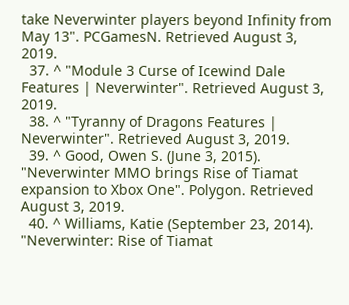take Neverwinter players beyond Infinity from May 13". PCGamesN. Retrieved August 3, 2019.
  37. ^ "Module 3 Curse of Icewind Dale Features | Neverwinter". Retrieved August 3, 2019.
  38. ^ "Tyranny of Dragons Features | Neverwinter". Retrieved August 3, 2019.
  39. ^ Good, Owen S. (June 3, 2015). "Neverwinter MMO brings Rise of Tiamat expansion to Xbox One". Polygon. Retrieved August 3, 2019.
  40. ^ Williams, Katie (September 23, 2014). "Neverwinter: Rise of Tiamat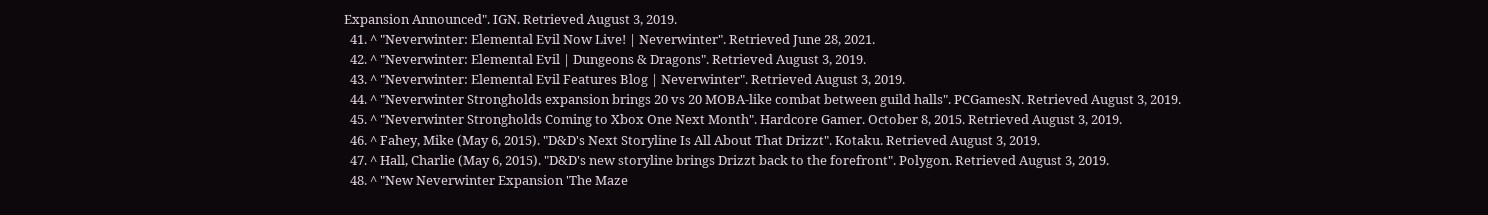Expansion Announced". IGN. Retrieved August 3, 2019.
  41. ^ "Neverwinter: Elemental Evil Now Live! | Neverwinter". Retrieved June 28, 2021.
  42. ^ "Neverwinter: Elemental Evil | Dungeons & Dragons". Retrieved August 3, 2019.
  43. ^ "Neverwinter: Elemental Evil Features Blog | Neverwinter". Retrieved August 3, 2019.
  44. ^ "Neverwinter Strongholds expansion brings 20 vs 20 MOBA-like combat between guild halls". PCGamesN. Retrieved August 3, 2019.
  45. ^ "Neverwinter Strongholds Coming to Xbox One Next Month". Hardcore Gamer. October 8, 2015. Retrieved August 3, 2019.
  46. ^ Fahey, Mike (May 6, 2015). "D&D's Next Storyline Is All About That Drizzt". Kotaku. Retrieved August 3, 2019.
  47. ^ Hall, Charlie (May 6, 2015). "D&D's new storyline brings Drizzt back to the forefront". Polygon. Retrieved August 3, 2019.
  48. ^ "New Neverwinter Expansion 'The Maze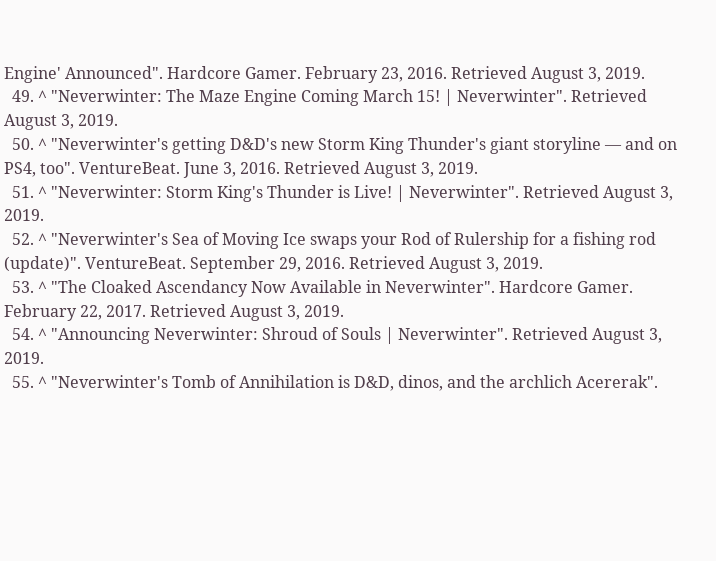Engine' Announced". Hardcore Gamer. February 23, 2016. Retrieved August 3, 2019.
  49. ^ "Neverwinter: The Maze Engine Coming March 15! | Neverwinter". Retrieved August 3, 2019.
  50. ^ "Neverwinter's getting D&D's new Storm King Thunder's giant storyline — and on PS4, too". VentureBeat. June 3, 2016. Retrieved August 3, 2019.
  51. ^ "Neverwinter: Storm King's Thunder is Live! | Neverwinter". Retrieved August 3, 2019.
  52. ^ "Neverwinter's Sea of Moving Ice swaps your Rod of Rulership for a fishing rod (update)". VentureBeat. September 29, 2016. Retrieved August 3, 2019.
  53. ^ "The Cloaked Ascendancy Now Available in Neverwinter". Hardcore Gamer. February 22, 2017. Retrieved August 3, 2019.
  54. ^ "Announcing Neverwinter: Shroud of Souls | Neverwinter". Retrieved August 3, 2019.
  55. ^ "Neverwinter's Tomb of Annihilation is D&D, dinos, and the archlich Acererak".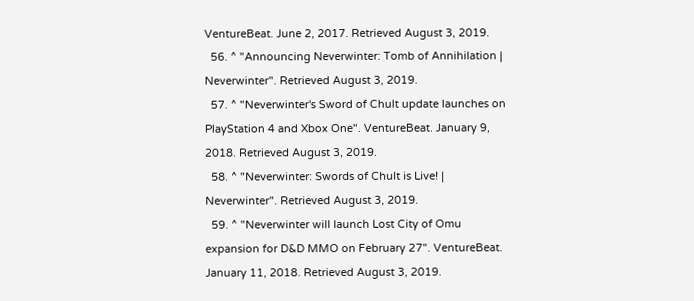VentureBeat. June 2, 2017. Retrieved August 3, 2019.
  56. ^ "Announcing Neverwinter: Tomb of Annihilation | Neverwinter". Retrieved August 3, 2019.
  57. ^ "Neverwinter's Sword of Chult update launches on PlayStation 4 and Xbox One". VentureBeat. January 9, 2018. Retrieved August 3, 2019.
  58. ^ "Neverwinter: Swords of Chult is Live! | Neverwinter". Retrieved August 3, 2019.
  59. ^ "Neverwinter will launch Lost City of Omu expansion for D&D MMO on February 27". VentureBeat. January 11, 2018. Retrieved August 3, 2019.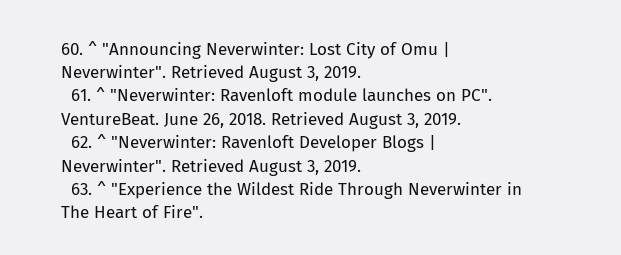60. ^ "Announcing Neverwinter: Lost City of Omu | Neverwinter". Retrieved August 3, 2019.
  61. ^ "Neverwinter: Ravenloft module launches on PC". VentureBeat. June 26, 2018. Retrieved August 3, 2019.
  62. ^ "Neverwinter: Ravenloft Developer Blogs | Neverwinter". Retrieved August 3, 2019.
  63. ^ "Experience the Wildest Ride Through Neverwinter in The Heart of Fire".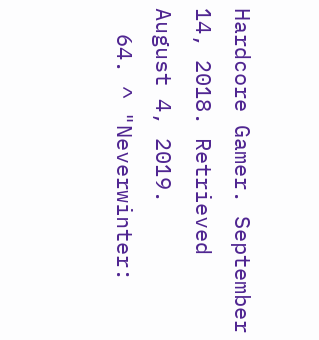Hardcore Gamer. September 14, 2018. Retrieved August 4, 2019.
  64. ^ "Neverwinter: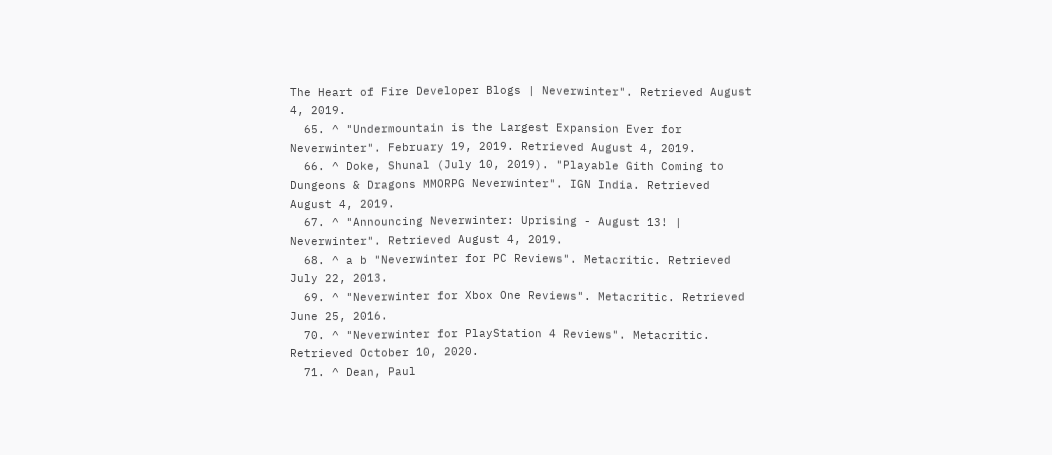The Heart of Fire Developer Blogs | Neverwinter". Retrieved August 4, 2019.
  65. ^ "Undermountain is the Largest Expansion Ever for Neverwinter". February 19, 2019. Retrieved August 4, 2019.
  66. ^ Doke, Shunal (July 10, 2019). "Playable Gith Coming to Dungeons & Dragons MMORPG Neverwinter". IGN India. Retrieved August 4, 2019.
  67. ^ "Announcing Neverwinter: Uprising - August 13! | Neverwinter". Retrieved August 4, 2019.
  68. ^ a b "Neverwinter for PC Reviews". Metacritic. Retrieved July 22, 2013.
  69. ^ "Neverwinter for Xbox One Reviews". Metacritic. Retrieved June 25, 2016.
  70. ^ "Neverwinter for PlayStation 4 Reviews". Metacritic. Retrieved October 10, 2020.
  71. ^ Dean, Paul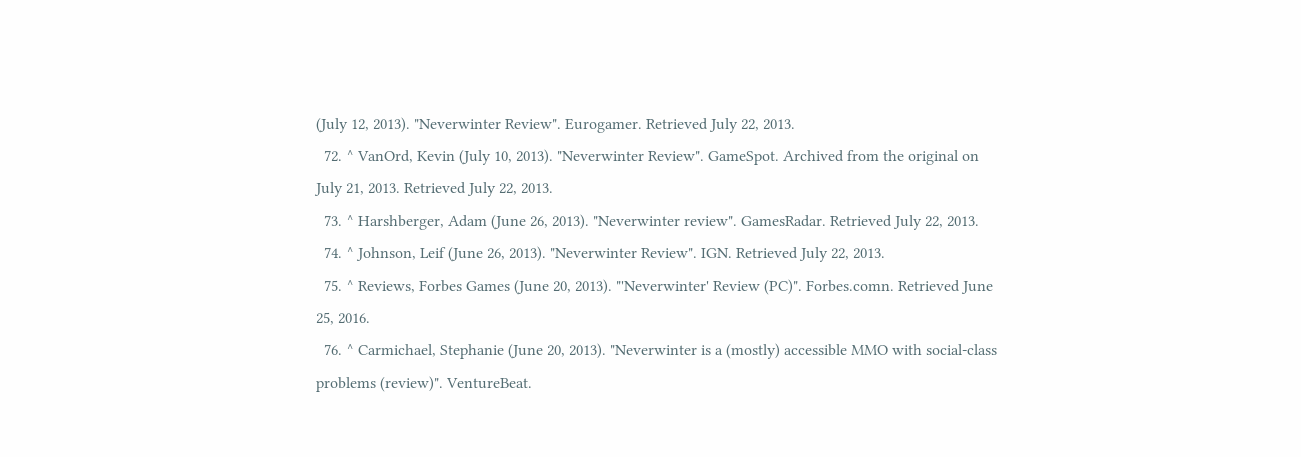(July 12, 2013). "Neverwinter Review". Eurogamer. Retrieved July 22, 2013.
  72. ^ VanOrd, Kevin (July 10, 2013). "Neverwinter Review". GameSpot. Archived from the original on July 21, 2013. Retrieved July 22, 2013.
  73. ^ Harshberger, Adam (June 26, 2013). "Neverwinter review". GamesRadar. Retrieved July 22, 2013.
  74. ^ Johnson, Leif (June 26, 2013). "Neverwinter Review". IGN. Retrieved July 22, 2013.
  75. ^ Reviews, Forbes Games (June 20, 2013). "'Neverwinter' Review (PC)". Forbes.comn. Retrieved June 25, 2016.
  76. ^ Carmichael, Stephanie (June 20, 2013). "Neverwinter is a (mostly) accessible MMO with social-class problems (review)". VentureBeat.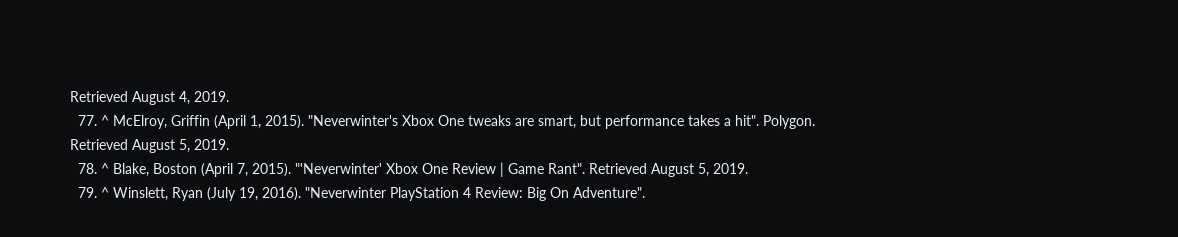Retrieved August 4, 2019.
  77. ^ McElroy, Griffin (April 1, 2015). "Neverwinter's Xbox One tweaks are smart, but performance takes a hit". Polygon. Retrieved August 5, 2019.
  78. ^ Blake, Boston (April 7, 2015). "'Neverwinter' Xbox One Review | Game Rant". Retrieved August 5, 2019.
  79. ^ Winslett, Ryan (July 19, 2016). "Neverwinter PlayStation 4 Review: Big On Adventure".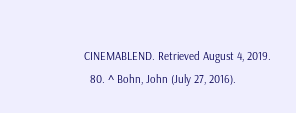CINEMABLEND. Retrieved August 4, 2019.
  80. ^ Bohn, John (July 27, 2016).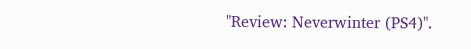"Review: Neverwinter (PS4)".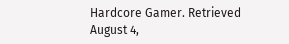Hardcore Gamer. Retrieved August 4,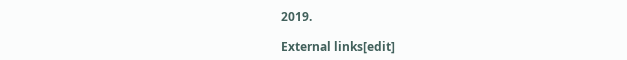2019.

External links[edit]